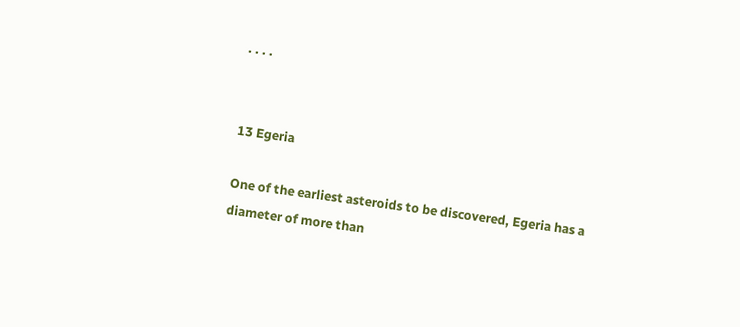· · · ·


13 Egeria

One of the earliest asteroids to be discovered, Egeria has a diameter of more than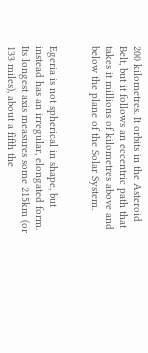200 kilometres. It orbits in the Asteroid Belt, but it follows an eccentric path that takes it millions of kilometres above and below the plane of the Solar System.


Egeria is not spherical in shape, but instead has an irregular, elongated form. Its longest axis measures some 215km (or 133 miles), about a fifth the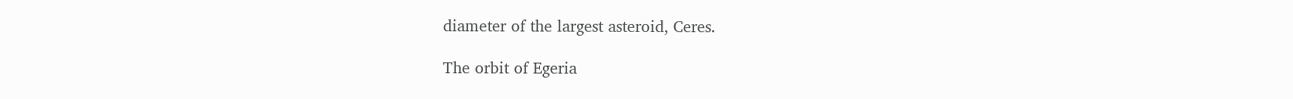diameter of the largest asteroid, Ceres.

The orbit of Egeria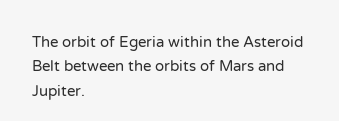The orbit of Egeria within the Asteroid Belt between the orbits of Mars and Jupiter.